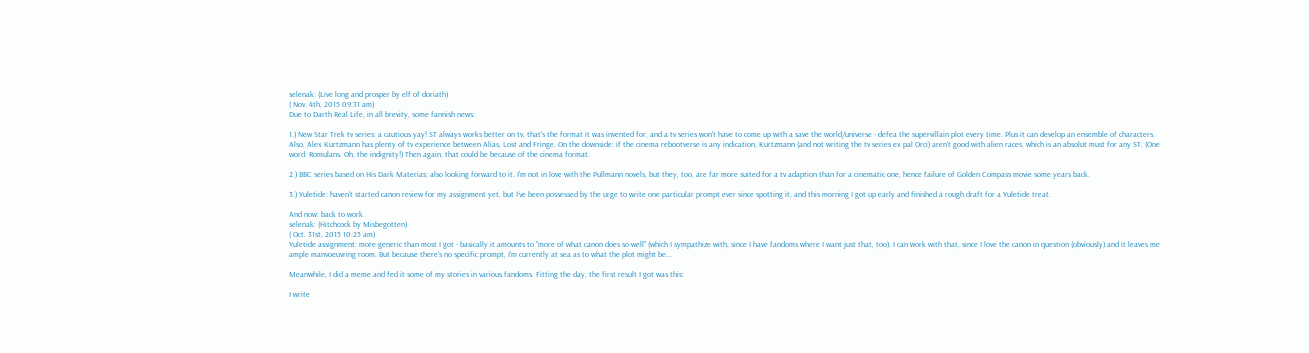selenak: (Live long and prosper by elf of doriath)
( Nov. 4th, 2015 09:31 am)
Due to Darth Real Life, in all brevity, some fannish news:

1.) New Star Trek tv series: a cautious yay! ST always works better on tv, that's the format it was invented for, and a tv series won't have to come up with a save the world/universe - defea the supervillain plot every time. Plus it can develop an ensemble of characters. Also, Alex Kurtzmann has plenty of tv experience between Alias, Lost and Fringe. On the downside: if the cinema rebootverse is any indication, Kurtzmann (and not writing the tv series ex pal Orci) aren't good with alien races, which is an absolut must for any ST. (One word: Romulans. Oh, the indignity!) Then again, that could be because of the cinema format.

2.) BBC series based on His Dark Materias: also looking forward to it. I'm not in love with the Pullmann novels, but they, too, are far more suited for a tv adaption than for a cinematic one, hence failure of Golden Compass movie some years back.

3.) Yuletide: haven't started canon review for my assignment yet, but I've been possessed by the urge to write one particular prompt ever since spotting it, and this morning I got up early and finished a rough draft for a Yuletide treat.

And now: back to work.
selenak: (Hitchcock by Misbegotten)
( Oct. 31st, 2015 10:25 am)
Yuletide assignment: more generic than most I got - basically it amounts to "more of what canon does so well" (which I sympathize with, since I have fandoms where I want just that, too). I can work with that, since I love the canon in question (obviously) and it leaves me ample manvoeuvring room. But because there's no specific prompt, I'm currently at sea as to what the plot might be...

Meanwhile, I did a meme and fed it some of my stories in various fandoms. Fitting the day, the first result I got was this:

I write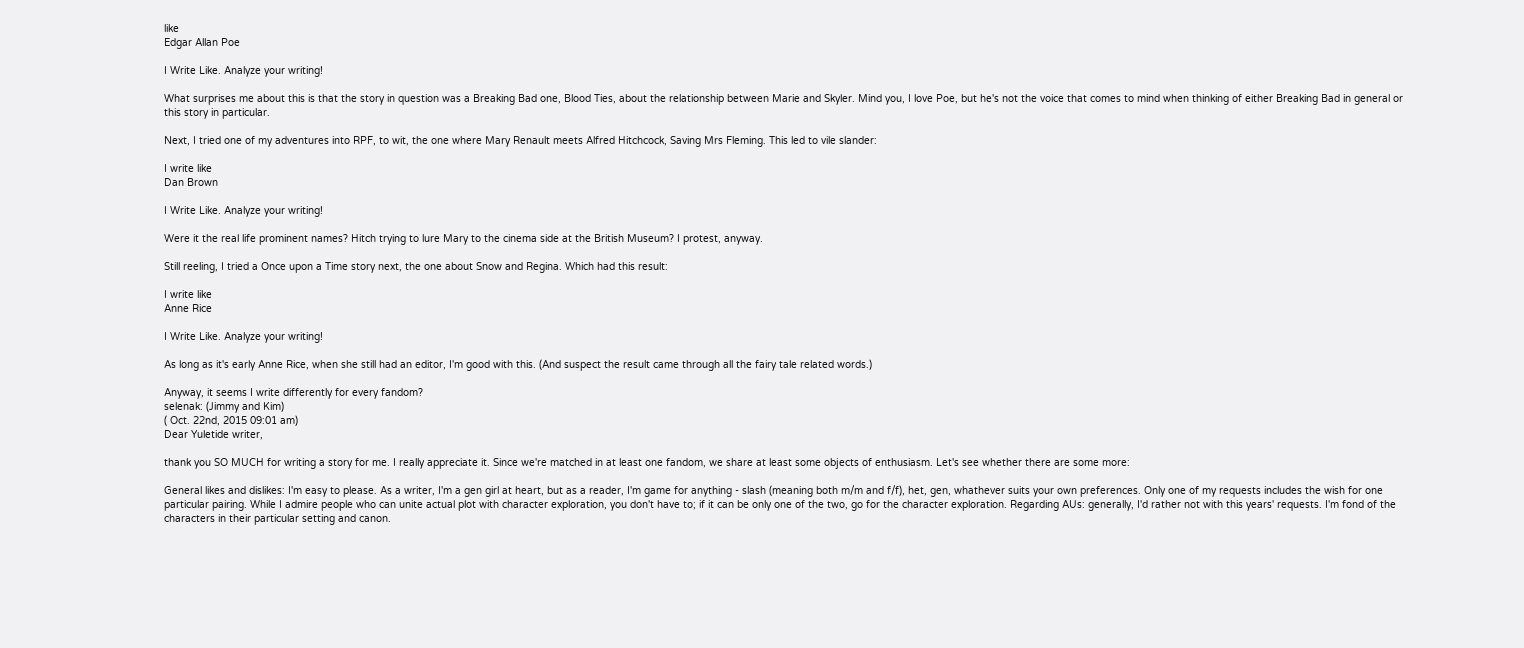like
Edgar Allan Poe

I Write Like. Analyze your writing!

What surprises me about this is that the story in question was a Breaking Bad one, Blood Ties, about the relationship between Marie and Skyler. Mind you, I love Poe, but he's not the voice that comes to mind when thinking of either Breaking Bad in general or this story in particular.

Next, I tried one of my adventures into RPF, to wit, the one where Mary Renault meets Alfred Hitchcock, Saving Mrs Fleming. This led to vile slander:

I write like
Dan Brown

I Write Like. Analyze your writing!

Were it the real life prominent names? Hitch trying to lure Mary to the cinema side at the British Museum? I protest, anyway.

Still reeling, I tried a Once upon a Time story next, the one about Snow and Regina. Which had this result:

I write like
Anne Rice

I Write Like. Analyze your writing!

As long as it's early Anne Rice, when she still had an editor, I'm good with this. (And suspect the result came through all the fairy tale related words.)

Anyway, it seems I write differently for every fandom?
selenak: (Jimmy and Kim)
( Oct. 22nd, 2015 09:01 am)
Dear Yuletide writer,

thank you SO MUCH for writing a story for me. I really appreciate it. Since we're matched in at least one fandom, we share at least some objects of enthusiasm. Let's see whether there are some more:

General likes and dislikes: I'm easy to please. As a writer, I'm a gen girl at heart, but as a reader, I'm game for anything - slash (meaning both m/m and f/f), het, gen, whathever suits your own preferences. Only one of my requests includes the wish for one particular pairing. While I admire people who can unite actual plot with character exploration, you don't have to; if it can be only one of the two, go for the character exploration. Regarding AUs: generally, I'd rather not with this years' requests. I'm fond of the characters in their particular setting and canon.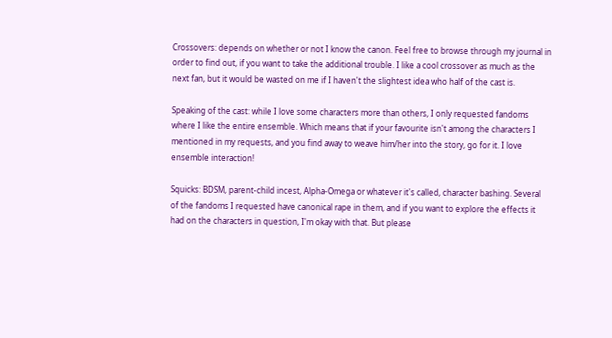Crossovers: depends on whether or not I know the canon. Feel free to browse through my journal in order to find out, if you want to take the additional trouble. I like a cool crossover as much as the next fan, but it would be wasted on me if I haven't the slightest idea who half of the cast is.

Speaking of the cast: while I love some characters more than others, I only requested fandoms where I like the entire ensemble. Which means that if your favourite isn't among the characters I mentioned in my requests, and you find away to weave him/her into the story, go for it. I love ensemble interaction!

Squicks: BDSM, parent-child incest, Alpha-Omega or whatever it's called, character bashing. Several of the fandoms I requested have canonical rape in them, and if you want to explore the effects it had on the characters in question, I'm okay with that. But please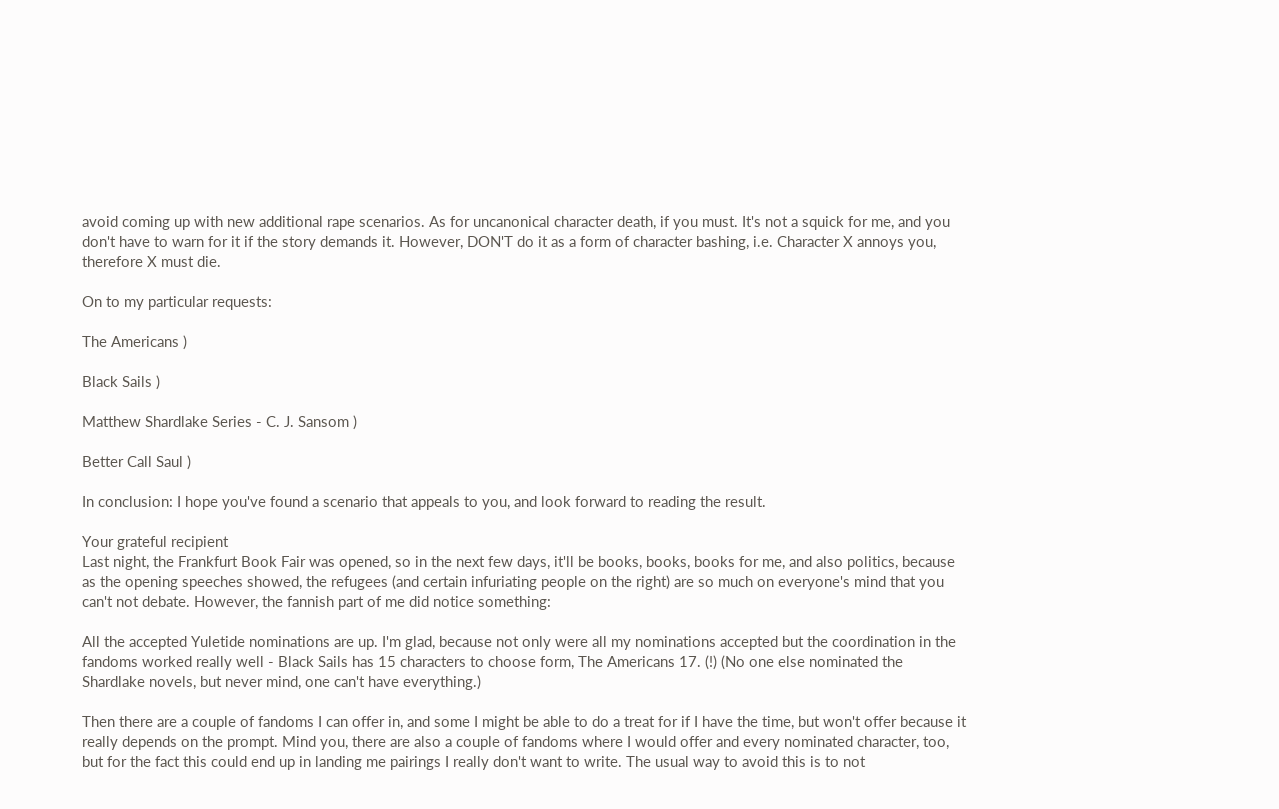avoid coming up with new additional rape scenarios. As for uncanonical character death, if you must. It's not a squick for me, and you don't have to warn for it if the story demands it. However, DON'T do it as a form of character bashing, i.e. Character X annoys you, therefore X must die.

On to my particular requests:

The Americans )

Black Sails )

Matthew Shardlake Series - C. J. Sansom )

Better Call Saul )

In conclusion: I hope you've found a scenario that appeals to you, and look forward to reading the result.

Your grateful recipient
Last night, the Frankfurt Book Fair was opened, so in the next few days, it'll be books, books, books for me, and also politics, because as the opening speeches showed, the refugees (and certain infuriating people on the right) are so much on everyone's mind that you can't not debate. However, the fannish part of me did notice something:

All the accepted Yuletide nominations are up. I'm glad, because not only were all my nominations accepted but the coordination in the fandoms worked really well - Black Sails has 15 characters to choose form, The Americans 17. (!) (No one else nominated the Shardlake novels, but never mind, one can't have everything.)

Then there are a couple of fandoms I can offer in, and some I might be able to do a treat for if I have the time, but won't offer because it really depends on the prompt. Mind you, there are also a couple of fandoms where I would offer and every nominated character, too, but for the fact this could end up in landing me pairings I really don't want to write. The usual way to avoid this is to not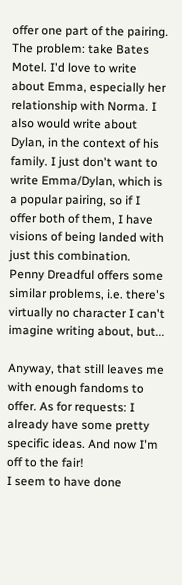offer one part of the pairing. The problem: take Bates Motel. I'd love to write about Emma, especially her relationship with Norma. I also would write about Dylan, in the context of his family. I just don't want to write Emma/Dylan, which is a popular pairing, so if I offer both of them, I have visions of being landed with just this combination. Penny Dreadful offers some similar problems, i.e. there's virtually no character I can't imagine writing about, but...

Anyway, that still leaves me with enough fandoms to offer. As for requests: I already have some pretty specific ideas. And now I'm off to the fair!
I seem to have done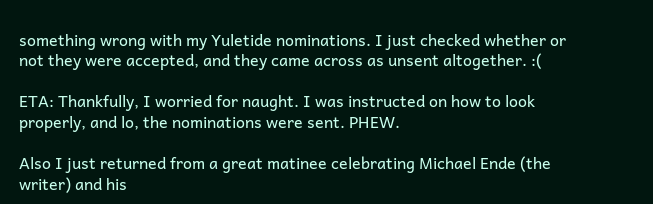something wrong with my Yuletide nominations. I just checked whether or not they were accepted, and they came across as unsent altogether. :(

ETA: Thankfully, I worried for naught. I was instructed on how to look properly, and lo, the nominations were sent. PHEW.

Also I just returned from a great matinee celebrating Michael Ende (the writer) and his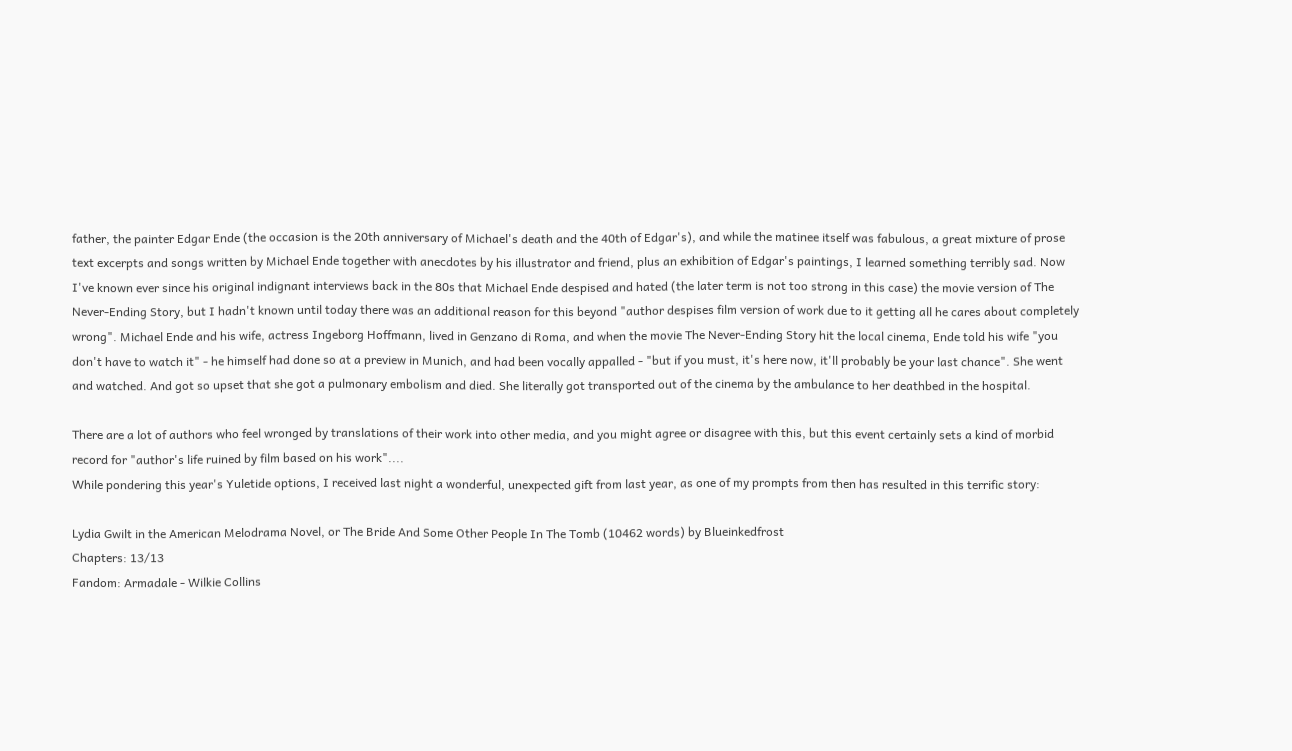father, the painter Edgar Ende (the occasion is the 20th anniversary of Michael's death and the 40th of Edgar's), and while the matinee itself was fabulous, a great mixture of prose text excerpts and songs written by Michael Ende together with anecdotes by his illustrator and friend, plus an exhibition of Edgar's paintings, I learned something terribly sad. Now I've known ever since his original indignant interviews back in the 80s that Michael Ende despised and hated (the later term is not too strong in this case) the movie version of The Never-Ending Story, but I hadn't known until today there was an additional reason for this beyond "author despises film version of work due to it getting all he cares about completely wrong". Michael Ende and his wife, actress Ingeborg Hoffmann, lived in Genzano di Roma, and when the movie The Never-Ending Story hit the local cinema, Ende told his wife "you don't have to watch it" - he himself had done so at a preview in Munich, and had been vocally appalled - "but if you must, it's here now, it'll probably be your last chance". She went and watched. And got so upset that she got a pulmonary embolism and died. She literally got transported out of the cinema by the ambulance to her deathbed in the hospital.

There are a lot of authors who feel wronged by translations of their work into other media, and you might agree or disagree with this, but this event certainly sets a kind of morbid record for "author's life ruined by film based on his work"....
While pondering this year's Yuletide options, I received last night a wonderful, unexpected gift from last year, as one of my prompts from then has resulted in this terrific story:

Lydia Gwilt in the American Melodrama Novel, or The Bride And Some Other People In The Tomb (10462 words) by Blueinkedfrost
Chapters: 13/13
Fandom: Armadale - Wilkie Collins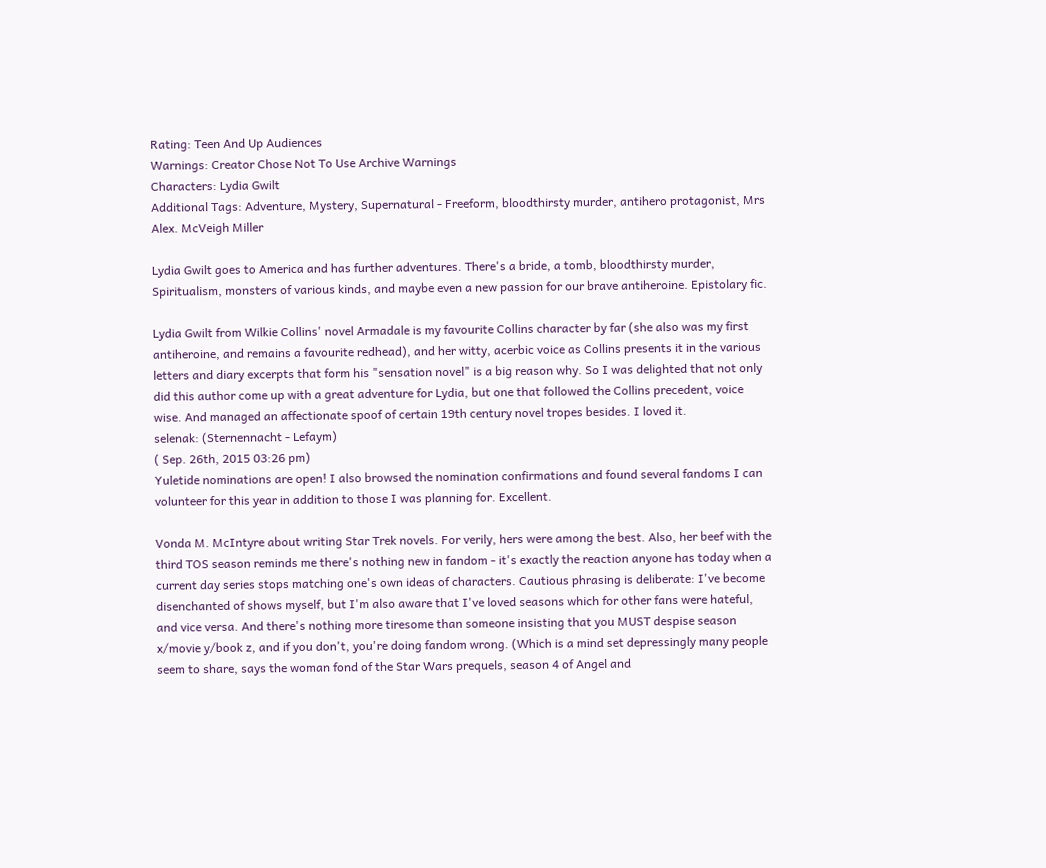Rating: Teen And Up Audiences
Warnings: Creator Chose Not To Use Archive Warnings
Characters: Lydia Gwilt
Additional Tags: Adventure, Mystery, Supernatural - Freeform, bloodthirsty murder, antihero protagonist, Mrs Alex. McVeigh Miller

Lydia Gwilt goes to America and has further adventures. There's a bride, a tomb, bloodthirsty murder, Spiritualism, monsters of various kinds, and maybe even a new passion for our brave antiheroine. Epistolary fic.

Lydia Gwilt from Wilkie Collins' novel Armadale is my favourite Collins character by far (she also was my first antiheroine, and remains a favourite redhead), and her witty, acerbic voice as Collins presents it in the various letters and diary excerpts that form his "sensation novel" is a big reason why. So I was delighted that not only did this author come up with a great adventure for Lydia, but one that followed the Collins precedent, voice wise. And managed an affectionate spoof of certain 19th century novel tropes besides. I loved it.
selenak: (Sternennacht - Lefaym)
( Sep. 26th, 2015 03:26 pm)
Yuletide nominations are open! I also browsed the nomination confirmations and found several fandoms I can volunteer for this year in addition to those I was planning for. Excellent.

Vonda M. McIntyre about writing Star Trek novels. For verily, hers were among the best. Also, her beef with the third TOS season reminds me there's nothing new in fandom - it's exactly the reaction anyone has today when a current day series stops matching one's own ideas of characters. Cautious phrasing is deliberate: I've become disenchanted of shows myself, but I'm also aware that I've loved seasons which for other fans were hateful, and vice versa. And there's nothing more tiresome than someone insisting that you MUST despise season x/movie y/book z, and if you don't, you're doing fandom wrong. (Which is a mind set depressingly many people seem to share, says the woman fond of the Star Wars prequels, season 4 of Angel and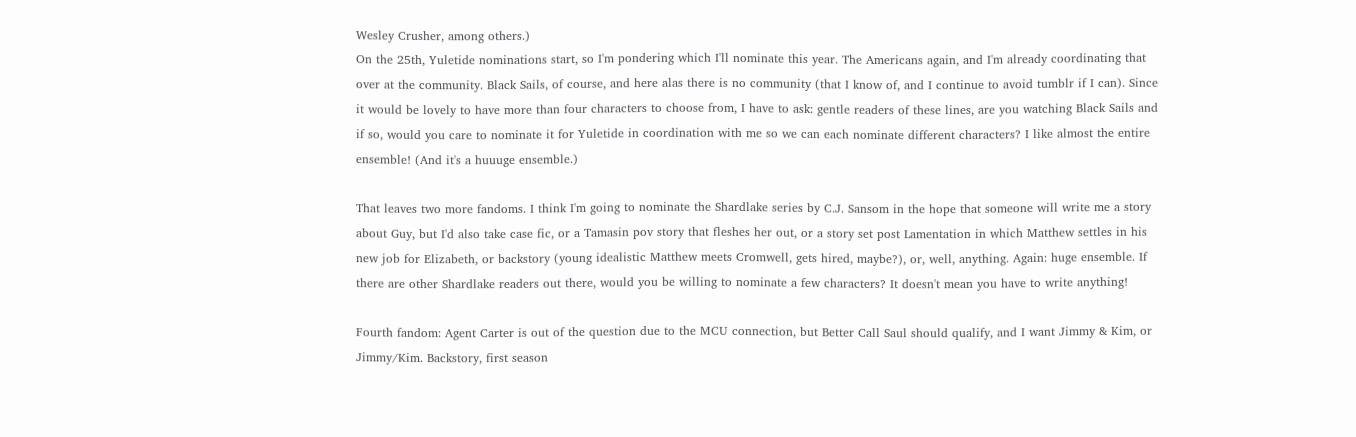Wesley Crusher, among others.)
On the 25th, Yuletide nominations start, so I'm pondering which I'll nominate this year. The Americans again, and I'm already coordinating that over at the community. Black Sails, of course, and here alas there is no community (that I know of, and I continue to avoid tumblr if I can). Since it would be lovely to have more than four characters to choose from, I have to ask: gentle readers of these lines, are you watching Black Sails and if so, would you care to nominate it for Yuletide in coordination with me so we can each nominate different characters? I like almost the entire ensemble! (And it's a huuuge ensemble.)

That leaves two more fandoms. I think I'm going to nominate the Shardlake series by C.J. Sansom in the hope that someone will write me a story about Guy, but I'd also take case fic, or a Tamasin pov story that fleshes her out, or a story set post Lamentation in which Matthew settles in his new job for Elizabeth, or backstory (young idealistic Matthew meets Cromwell, gets hired, maybe?), or, well, anything. Again: huge ensemble. If there are other Shardlake readers out there, would you be willing to nominate a few characters? It doesn't mean you have to write anything!

Fourth fandom: Agent Carter is out of the question due to the MCU connection, but Better Call Saul should qualify, and I want Jimmy & Kim, or Jimmy/Kim. Backstory, first season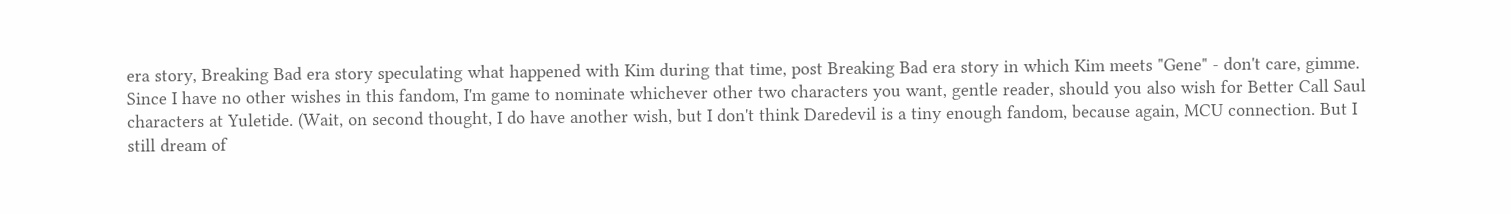era story, Breaking Bad era story speculating what happened with Kim during that time, post Breaking Bad era story in which Kim meets "Gene" - don't care, gimme. Since I have no other wishes in this fandom, I'm game to nominate whichever other two characters you want, gentle reader, should you also wish for Better Call Saul characters at Yuletide. (Wait, on second thought, I do have another wish, but I don't think Daredevil is a tiny enough fandom, because again, MCU connection. But I still dream of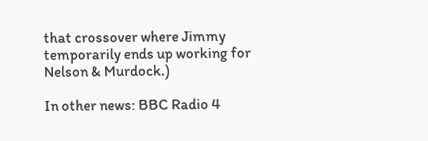that crossover where Jimmy temporarily ends up working for Nelson & Murdock.)

In other news: BBC Radio 4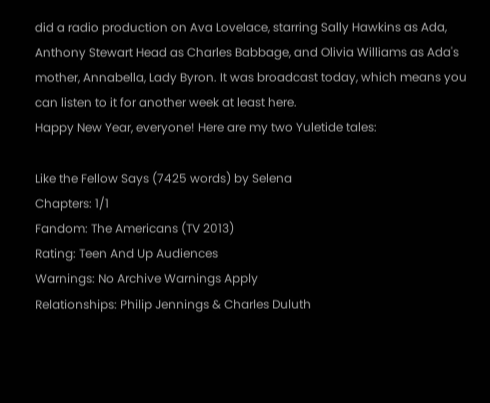did a radio production on Ava Lovelace, starring Sally Hawkins as Ada, Anthony Stewart Head as Charles Babbage, and Olivia Williams as Ada's mother, Annabella, Lady Byron. It was broadcast today, which means you can listen to it for another week at least here.
Happy New Year, everyone! Here are my two Yuletide tales:

Like the Fellow Says (7425 words) by Selena
Chapters: 1/1
Fandom: The Americans (TV 2013)
Rating: Teen And Up Audiences
Warnings: No Archive Warnings Apply
Relationships: Philip Jennings & Charles Duluth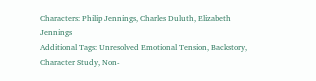Characters: Philip Jennings, Charles Duluth, Elizabeth Jennings
Additional Tags: Unresolved Emotional Tension, Backstory, Character Study, Non-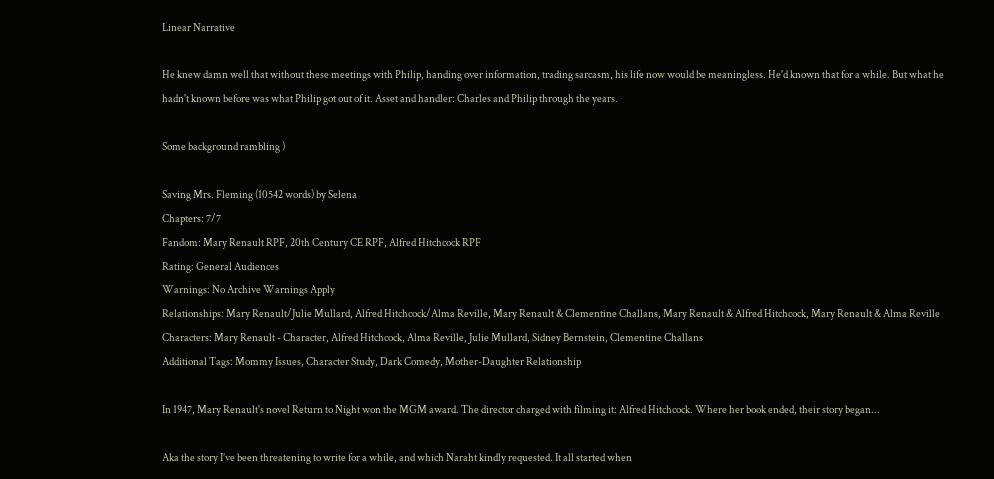Linear Narrative

He knew damn well that without these meetings with Philip, handing over information, trading sarcasm, his life now would be meaningless. He'd known that for a while. But what he hadn't known before was what Philip got out of it. Asset and handler: Charles and Philip through the years.

Some background rambling )

Saving Mrs. Fleming (10542 words) by Selena
Chapters: 7/7
Fandom: Mary Renault RPF, 20th Century CE RPF, Alfred Hitchcock RPF
Rating: General Audiences
Warnings: No Archive Warnings Apply
Relationships: Mary Renault/Julie Mullard, Alfred Hitchcock/Alma Reville, Mary Renault & Clementine Challans, Mary Renault & Alfred Hitchcock, Mary Renault & Alma Reville
Characters: Mary Renault - Character, Alfred Hitchcock, Alma Reville, Julie Mullard, Sidney Bernstein, Clementine Challans
Additional Tags: Mommy Issues, Character Study, Dark Comedy, Mother-Daughter Relationship

In 1947, Mary Renault's novel Return to Night won the MGM award. The director charged with filming it: Alfred Hitchcock. Where her book ended, their story began...

Aka the story I’ve been threatening to write for a while, and which Naraht kindly requested. It all started when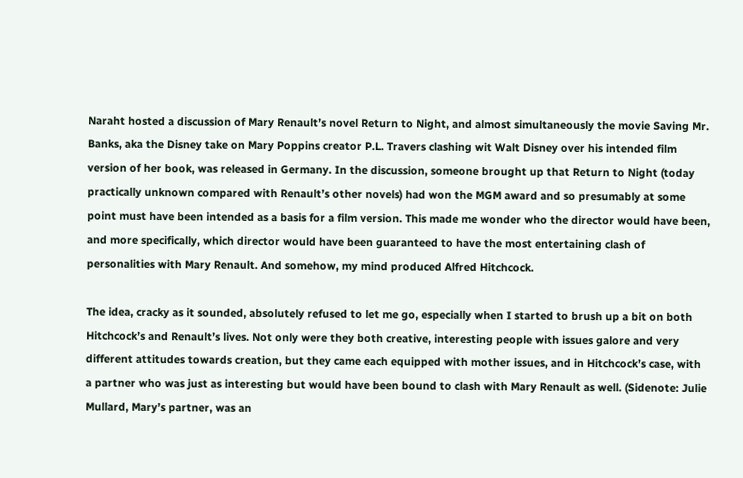Naraht hosted a discussion of Mary Renault’s novel Return to Night, and almost simultaneously the movie Saving Mr. Banks, aka the Disney take on Mary Poppins creator P.L. Travers clashing wit Walt Disney over his intended film version of her book, was released in Germany. In the discussion, someone brought up that Return to Night (today practically unknown compared with Renault’s other novels) had won the MGM award and so presumably at some point must have been intended as a basis for a film version. This made me wonder who the director would have been, and more specifically, which director would have been guaranteed to have the most entertaining clash of personalities with Mary Renault. And somehow, my mind produced Alfred Hitchcock.

The idea, cracky as it sounded, absolutely refused to let me go, especially when I started to brush up a bit on both Hitchcock’s and Renault’s lives. Not only were they both creative, interesting people with issues galore and very different attitudes towards creation, but they came each equipped with mother issues, and in Hitchcock’s case, with a partner who was just as interesting but would have been bound to clash with Mary Renault as well. (Sidenote: Julie Mullard, Mary’s partner, was an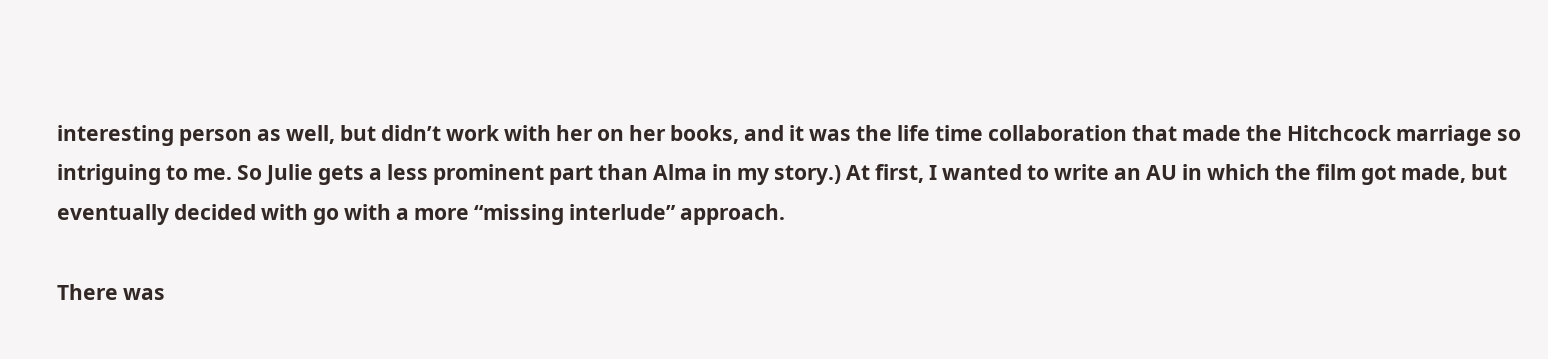interesting person as well, but didn’t work with her on her books, and it was the life time collaboration that made the Hitchcock marriage so intriguing to me. So Julie gets a less prominent part than Alma in my story.) At first, I wanted to write an AU in which the film got made, but eventually decided with go with a more “missing interlude” approach.

There was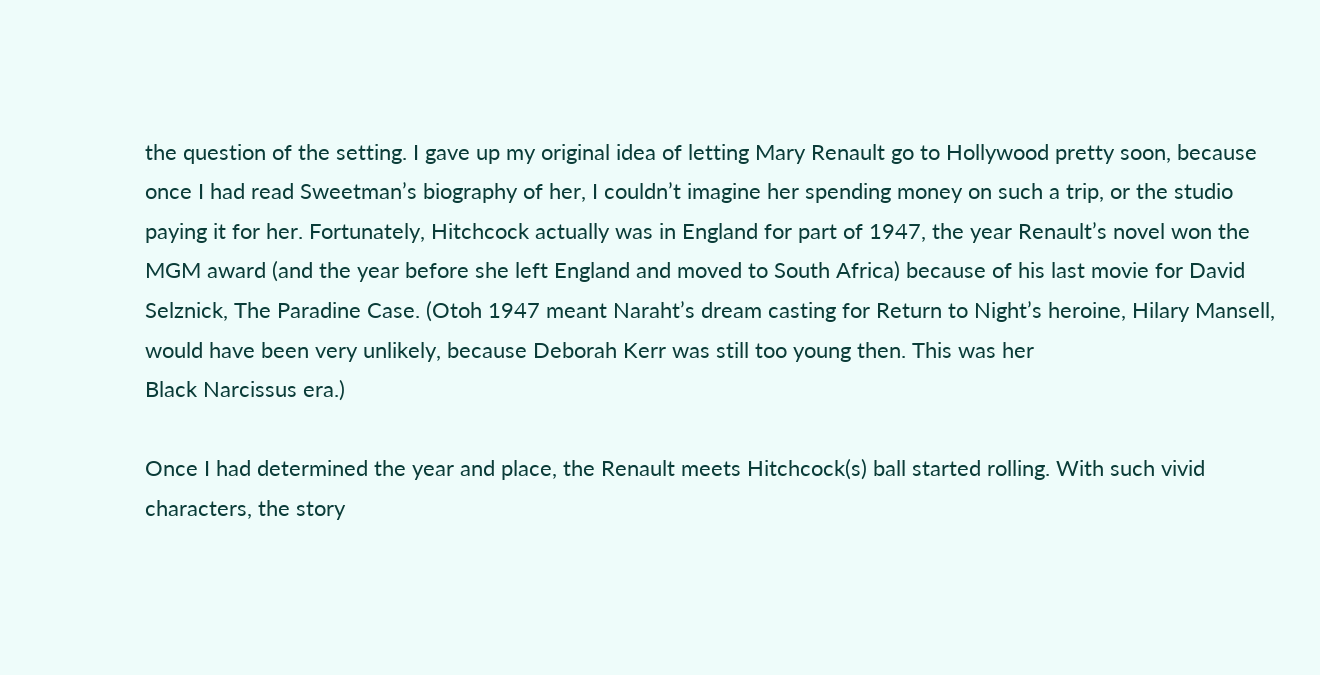the question of the setting. I gave up my original idea of letting Mary Renault go to Hollywood pretty soon, because once I had read Sweetman’s biography of her, I couldn’t imagine her spending money on such a trip, or the studio paying it for her. Fortunately, Hitchcock actually was in England for part of 1947, the year Renault’s novel won the MGM award (and the year before she left England and moved to South Africa) because of his last movie for David Selznick, The Paradine Case. (Otoh 1947 meant Naraht’s dream casting for Return to Night’s heroine, Hilary Mansell, would have been very unlikely, because Deborah Kerr was still too young then. This was her
Black Narcissus era.)

Once I had determined the year and place, the Renault meets Hitchcock(s) ball started rolling. With such vivid characters, the story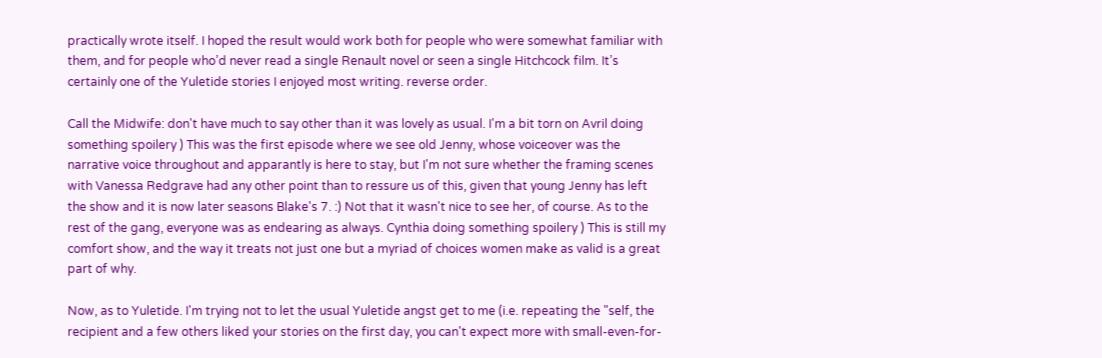practically wrote itself. I hoped the result would work both for people who were somewhat familiar with them, and for people who’d never read a single Renault novel or seen a single Hitchcock film. It’s certainly one of the Yuletide stories I enjoyed most writing. reverse order.

Call the Midwife: don't have much to say other than it was lovely as usual. I'm a bit torn on Avril doing something spoilery ) This was the first episode where we see old Jenny, whose voiceover was the narrative voice throughout and apparantly is here to stay, but I'm not sure whether the framing scenes with Vanessa Redgrave had any other point than to ressure us of this, given that young Jenny has left the show and it is now later seasons Blake's 7. :) Not that it wasn't nice to see her, of course. As to the rest of the gang, everyone was as endearing as always. Cynthia doing something spoilery ) This is still my comfort show, and the way it treats not just one but a myriad of choices women make as valid is a great part of why.

Now, as to Yuletide. I'm trying not to let the usual Yuletide angst get to me (i.e. repeating the "self, the recipient and a few others liked your stories on the first day, you can't expect more with small-even-for-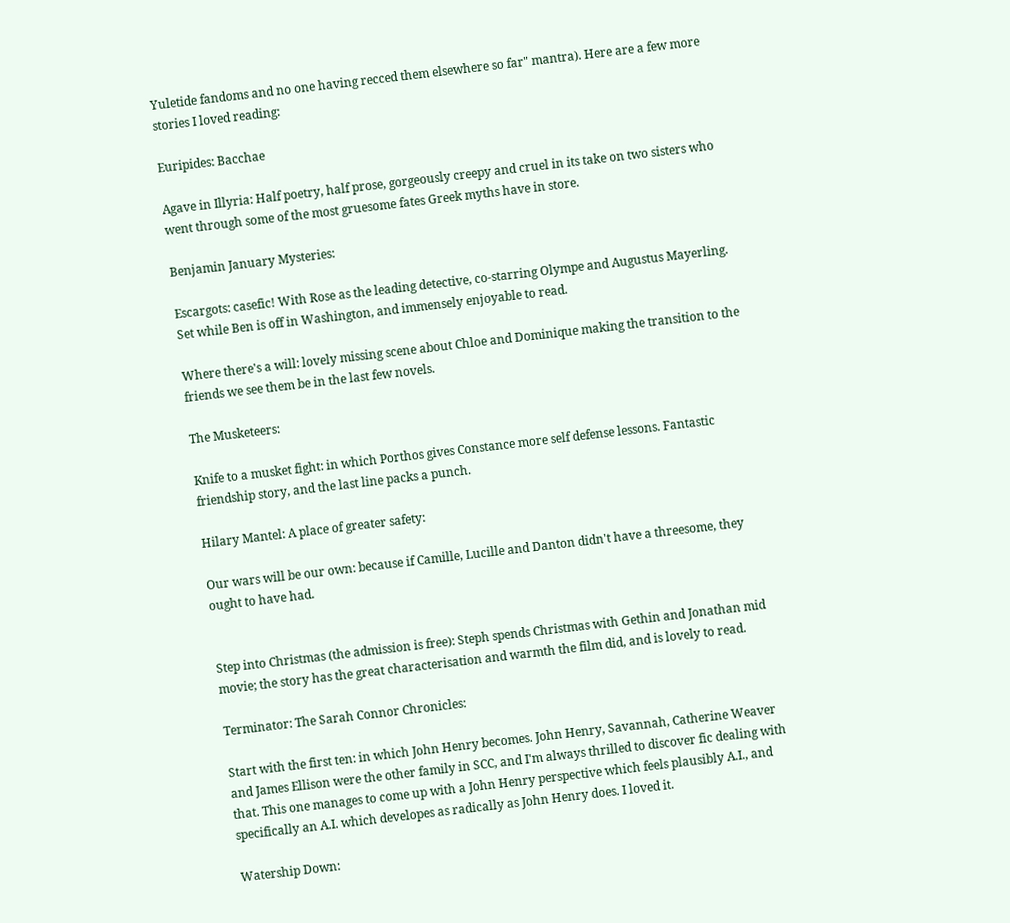Yuletide fandoms and no one having recced them elsewhere so far" mantra). Here are a few more stories I loved reading:

Euripides: Bacchae

Agave in Illyria: Half poetry, half prose, gorgeously creepy and cruel in its take on two sisters who went through some of the most gruesome fates Greek myths have in store.

Benjamin January Mysteries:

Escargots: casefic! With Rose as the leading detective, co-starring Olympe and Augustus Mayerling. Set while Ben is off in Washington, and immensely enjoyable to read.

Where there's a will: lovely missing scene about Chloe and Dominique making the transition to the friends we see them be in the last few novels.

The Musketeers:

Knife to a musket fight: in which Porthos gives Constance more self defense lessons. Fantastic friendship story, and the last line packs a punch.

Hilary Mantel: A place of greater safety:

Our wars will be our own: because if Camille, Lucille and Danton didn't have a threesome, they ought to have had.


Step into Christmas (the admission is free): Steph spends Christmas with Gethin and Jonathan mid movie; the story has the great characterisation and warmth the film did, and is lovely to read.

Terminator: The Sarah Connor Chronicles:

Start with the first ten: in which John Henry becomes. John Henry, Savannah, Catherine Weaver and James Ellison were the other family in SCC, and I'm always thrilled to discover fic dealing with that. This one manages to come up with a John Henry perspective which feels plausibly A.I., and specifically an A.I. which developes as radically as John Henry does. I loved it.

Watership Down: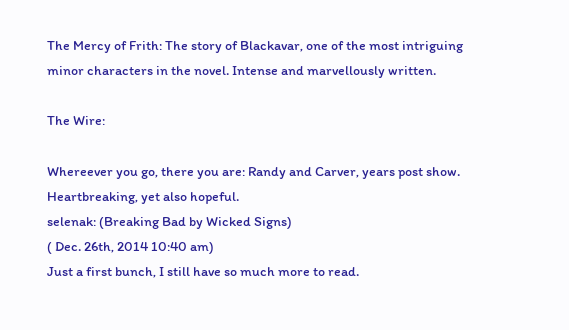The Mercy of Frith: The story of Blackavar, one of the most intriguing minor characters in the novel. Intense and marvellously written.

The Wire:

Whereever you go, there you are: Randy and Carver, years post show. Heartbreaking, yet also hopeful.
selenak: (Breaking Bad by Wicked Signs)
( Dec. 26th, 2014 10:40 am)
Just a first bunch, I still have so much more to read.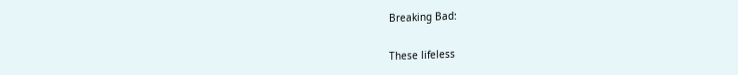Breaking Bad:

These lifeless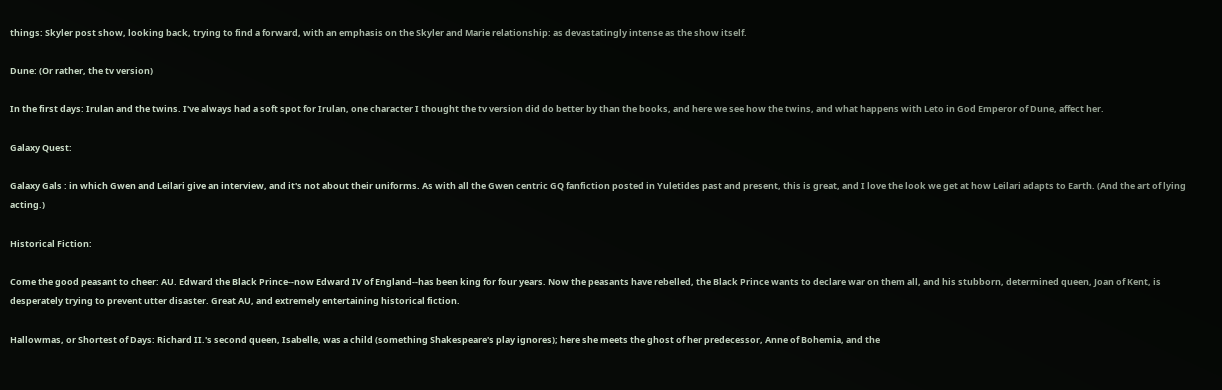things: Skyler post show, looking back, trying to find a forward, with an emphasis on the Skyler and Marie relationship: as devastatingly intense as the show itself.

Dune: (Or rather, the tv version)

In the first days: Irulan and the twins. I've always had a soft spot for Irulan, one character I thought the tv version did do better by than the books, and here we see how the twins, and what happens with Leto in God Emperor of Dune, affect her.

Galaxy Quest:

Galaxy Gals : in which Gwen and Leilari give an interview, and it's not about their uniforms. As with all the Gwen centric GQ fanfiction posted in Yuletides past and present, this is great, and I love the look we get at how Leilari adapts to Earth. (And the art of lying acting.)

Historical Fiction:

Come the good peasant to cheer: AU. Edward the Black Prince--now Edward IV of England--has been king for four years. Now the peasants have rebelled, the Black Prince wants to declare war on them all, and his stubborn, determined queen, Joan of Kent, is desperately trying to prevent utter disaster. Great AU, and extremely entertaining historical fiction.

Hallowmas, or Shortest of Days: Richard II.'s second queen, Isabelle, was a child (something Shakespeare's play ignores); here she meets the ghost of her predecessor, Anne of Bohemia, and the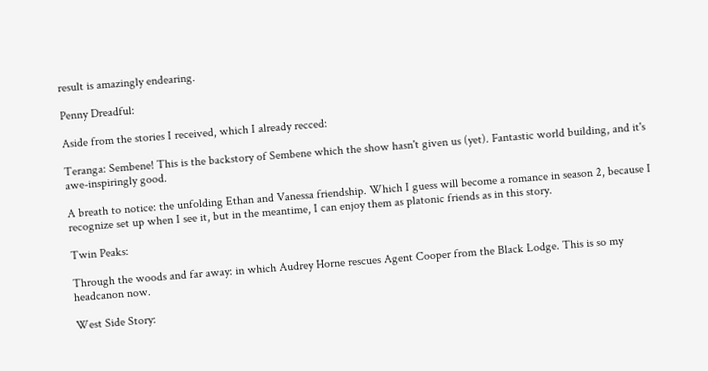result is amazingly endearing.

Penny Dreadful:

Aside from the stories I received, which I already recced:

Teranga: Sembene! This is the backstory of Sembene which the show hasn't given us (yet). Fantastic world building, and it's awe-inspiringly good.

A breath to notice: the unfolding Ethan and Vanessa friendship. Which I guess will become a romance in season 2, because I recognize set up when I see it, but in the meantime, I can enjoy them as platonic friends as in this story.

Twin Peaks:

Through the woods and far away: in which Audrey Horne rescues Agent Cooper from the Black Lodge. This is so my headcanon now.

West Side Story: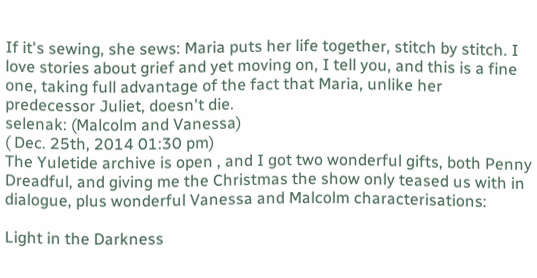If it's sewing, she sews: Maria puts her life together, stitch by stitch. I love stories about grief and yet moving on, I tell you, and this is a fine one, taking full advantage of the fact that Maria, unlike her predecessor Juliet, doesn't die.
selenak: (Malcolm and Vanessa)
( Dec. 25th, 2014 01:30 pm)
The Yuletide archive is open , and I got two wonderful gifts, both Penny Dreadful, and giving me the Christmas the show only teased us with in dialogue, plus wonderful Vanessa and Malcolm characterisations:

Light in the Darkness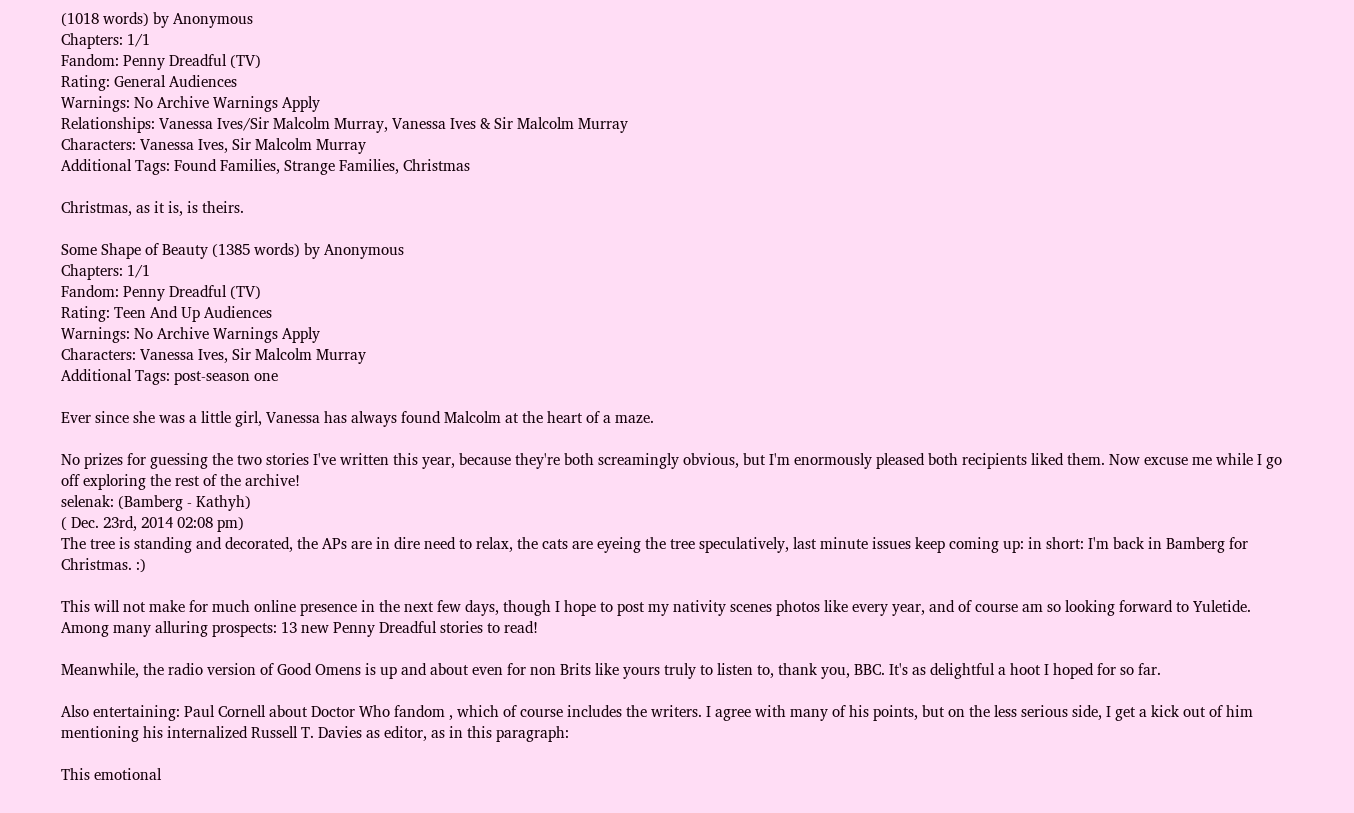(1018 words) by Anonymous
Chapters: 1/1
Fandom: Penny Dreadful (TV)
Rating: General Audiences
Warnings: No Archive Warnings Apply
Relationships: Vanessa Ives/Sir Malcolm Murray, Vanessa Ives & Sir Malcolm Murray
Characters: Vanessa Ives, Sir Malcolm Murray
Additional Tags: Found Families, Strange Families, Christmas

Christmas, as it is, is theirs.

Some Shape of Beauty (1385 words) by Anonymous
Chapters: 1/1
Fandom: Penny Dreadful (TV)
Rating: Teen And Up Audiences
Warnings: No Archive Warnings Apply
Characters: Vanessa Ives, Sir Malcolm Murray
Additional Tags: post-season one

Ever since she was a little girl, Vanessa has always found Malcolm at the heart of a maze.

No prizes for guessing the two stories I've written this year, because they're both screamingly obvious, but I'm enormously pleased both recipients liked them. Now excuse me while I go off exploring the rest of the archive!
selenak: (Bamberg - Kathyh)
( Dec. 23rd, 2014 02:08 pm)
The tree is standing and decorated, the APs are in dire need to relax, the cats are eyeing the tree speculatively, last minute issues keep coming up: in short: I'm back in Bamberg for Christmas. :)

This will not make for much online presence in the next few days, though I hope to post my nativity scenes photos like every year, and of course am so looking forward to Yuletide. Among many alluring prospects: 13 new Penny Dreadful stories to read!

Meanwhile, the radio version of Good Omens is up and about even for non Brits like yours truly to listen to, thank you, BBC. It's as delightful a hoot I hoped for so far.

Also entertaining: Paul Cornell about Doctor Who fandom , which of course includes the writers. I agree with many of his points, but on the less serious side, I get a kick out of him mentioning his internalized Russell T. Davies as editor, as in this paragraph:

This emotional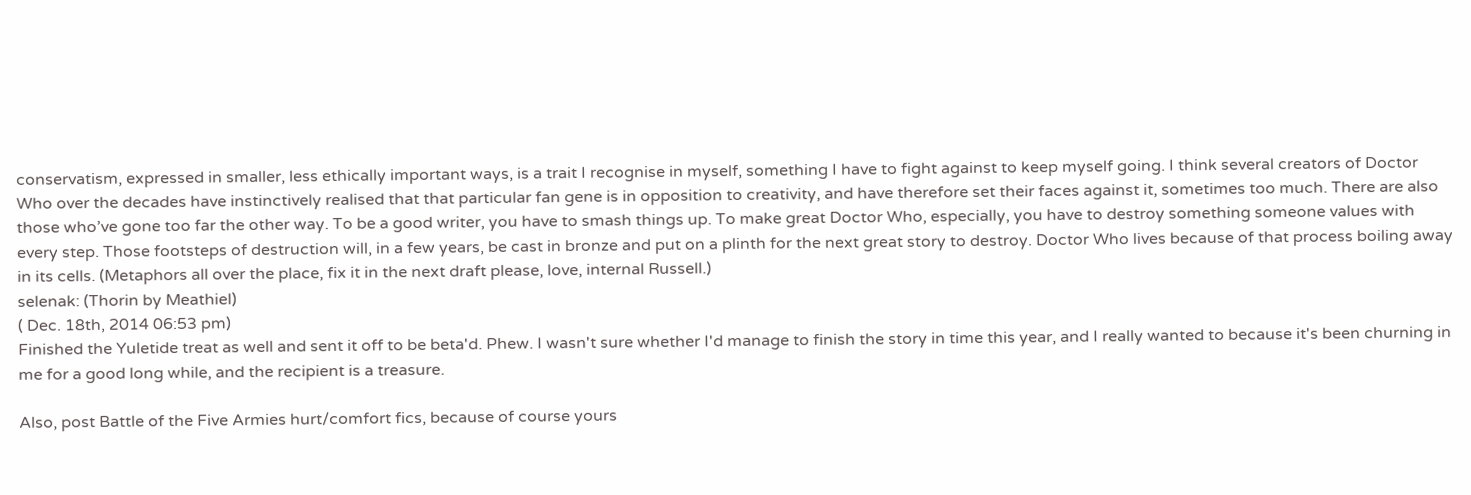conservatism, expressed in smaller, less ethically important ways, is a trait I recognise in myself, something I have to fight against to keep myself going. I think several creators of Doctor Who over the decades have instinctively realised that that particular fan gene is in opposition to creativity, and have therefore set their faces against it, sometimes too much. There are also those who’ve gone too far the other way. To be a good writer, you have to smash things up. To make great Doctor Who, especially, you have to destroy something someone values with every step. Those footsteps of destruction will, in a few years, be cast in bronze and put on a plinth for the next great story to destroy. Doctor Who lives because of that process boiling away in its cells. (Metaphors all over the place, fix it in the next draft please, love, internal Russell.)
selenak: (Thorin by Meathiel)
( Dec. 18th, 2014 06:53 pm)
Finished the Yuletide treat as well and sent it off to be beta'd. Phew. I wasn't sure whether I'd manage to finish the story in time this year, and I really wanted to because it's been churning in me for a good long while, and the recipient is a treasure.

Also, post Battle of the Five Armies hurt/comfort fics, because of course yours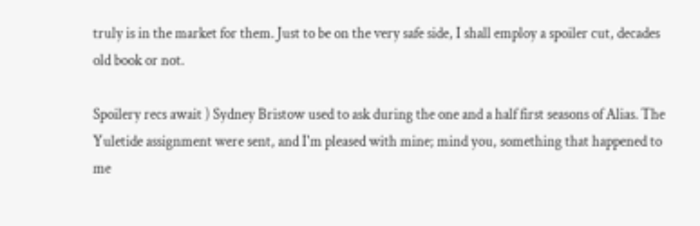truly is in the market for them. Just to be on the very safe side, I shall employ a spoiler cut, decades old book or not.

Spoilery recs await ) Sydney Bristow used to ask during the one and a half first seasons of Alias. The Yuletide assignment were sent, and I'm pleased with mine; mind you, something that happened to me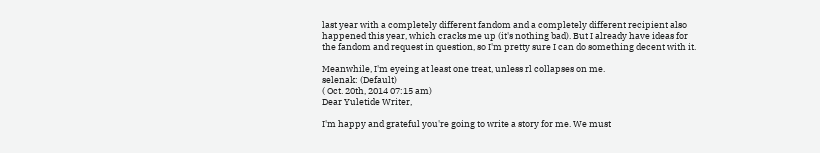last year with a completely different fandom and a completely different recipient also happened this year, which cracks me up (it's nothing bad). But I already have ideas for the fandom and request in question, so I'm pretty sure I can do something decent with it.

Meanwhile, I'm eyeing at least one treat, unless rl collapses on me.
selenak: (Default)
( Oct. 20th, 2014 07:15 am)
Dear Yuletide Writer,

I'm happy and grateful you're going to write a story for me. We must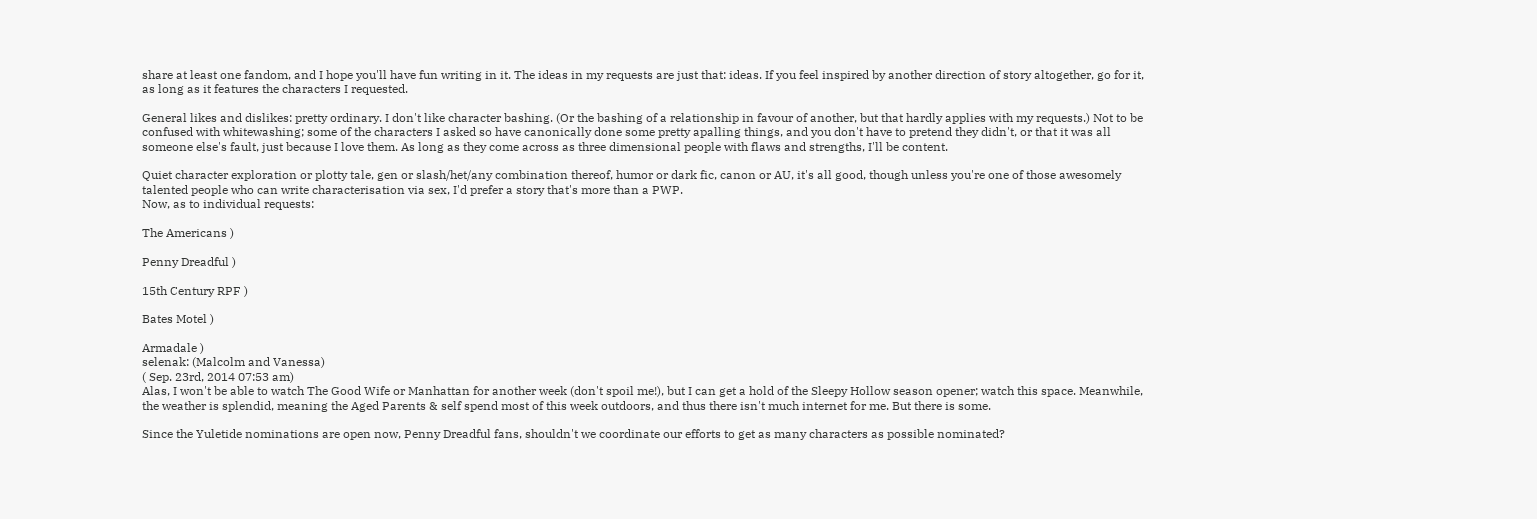share at least one fandom, and I hope you'll have fun writing in it. The ideas in my requests are just that: ideas. If you feel inspired by another direction of story altogether, go for it, as long as it features the characters I requested.

General likes and dislikes: pretty ordinary. I don't like character bashing. (Or the bashing of a relationship in favour of another, but that hardly applies with my requests.) Not to be confused with whitewashing; some of the characters I asked so have canonically done some pretty apalling things, and you don't have to pretend they didn't, or that it was all someone else's fault, just because I love them. As long as they come across as three dimensional people with flaws and strengths, I'll be content.

Quiet character exploration or plotty tale, gen or slash/het/any combination thereof, humor or dark fic, canon or AU, it's all good, though unless you're one of those awesomely talented people who can write characterisation via sex, I'd prefer a story that's more than a PWP.
Now, as to individual requests:

The Americans )

Penny Dreadful )

15th Century RPF )

Bates Motel )

Armadale )
selenak: (Malcolm and Vanessa)
( Sep. 23rd, 2014 07:53 am)
Alas, I won't be able to watch The Good Wife or Manhattan for another week (don't spoil me!), but I can get a hold of the Sleepy Hollow season opener; watch this space. Meanwhile, the weather is splendid, meaning the Aged Parents & self spend most of this week outdoors, and thus there isn't much internet for me. But there is some.

Since the Yuletide nominations are open now, Penny Dreadful fans, shouldn't we coordinate our efforts to get as many characters as possible nominated?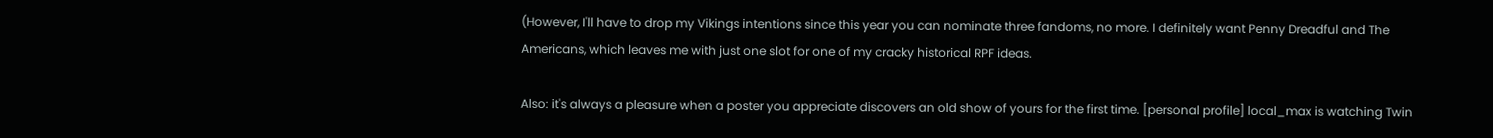(However, I'll have to drop my Vikings intentions since this year you can nominate three fandoms, no more. I definitely want Penny Dreadful and The Americans, which leaves me with just one slot for one of my cracky historical RPF ideas.

Also: it's always a pleasure when a poster you appreciate discovers an old show of yours for the first time. [personal profile] local_max is watching Twin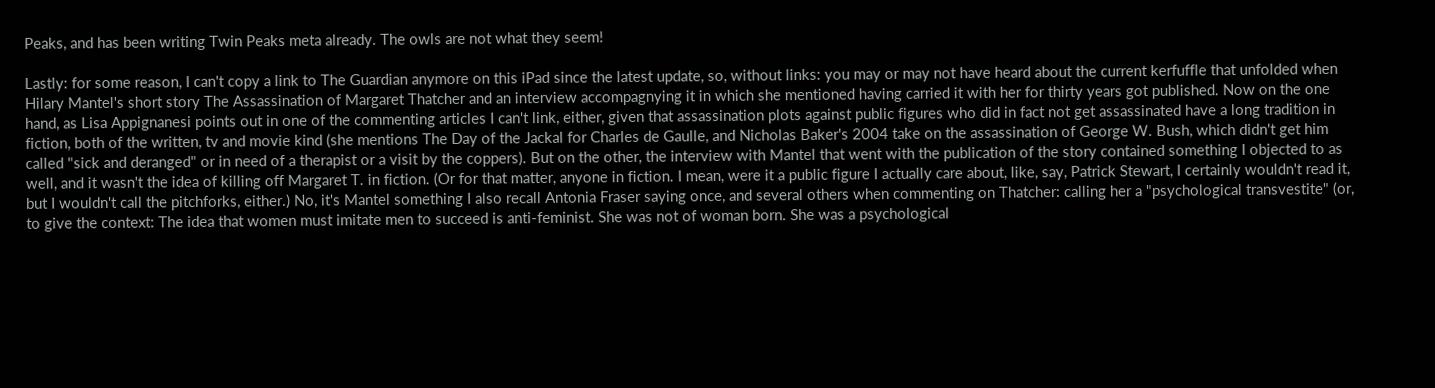Peaks, and has been writing Twin Peaks meta already. The owls are not what they seem!

Lastly: for some reason, I can't copy a link to The Guardian anymore on this iPad since the latest update, so, without links: you may or may not have heard about the current kerfuffle that unfolded when Hilary Mantel's short story The Assassination of Margaret Thatcher and an interview accompagnying it in which she mentioned having carried it with her for thirty years got published. Now on the one hand, as Lisa Appignanesi points out in one of the commenting articles I can't link, either, given that assassination plots against public figures who did in fact not get assassinated have a long tradition in fiction, both of the written, tv and movie kind (she mentions The Day of the Jackal for Charles de Gaulle, and Nicholas Baker's 2004 take on the assassination of George W. Bush, which didn't get him called "sick and deranged" or in need of a therapist or a visit by the coppers). But on the other, the interview with Mantel that went with the publication of the story contained something I objected to as well, and it wasn't the idea of killing off Margaret T. in fiction. (Or for that matter, anyone in fiction. I mean, were it a public figure I actually care about, like, say, Patrick Stewart, I certainly wouldn't read it, but I wouldn't call the pitchforks, either.) No, it's Mantel something I also recall Antonia Fraser saying once, and several others when commenting on Thatcher: calling her a "psychological transvestite" (or, to give the context: The idea that women must imitate men to succeed is anti-feminist. She was not of woman born. She was a psychological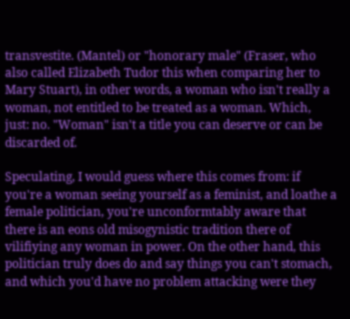transvestite. (Mantel) or "honorary male" (Fraser, who also called Elizabeth Tudor this when comparing her to Mary Stuart), in other words, a woman who isn't really a woman, not entitled to be treated as a woman. Which, just: no. "Woman" isn't a title you can deserve or can be discarded of.

Speculating, I would guess where this comes from: if you're a woman seeing yourself as a feminist, and loathe a female politician, you're unconformtably aware that there is an eons old misogynistic tradition there of vilifiying any woman in power. On the other hand, this politician truly does do and say things you can't stomach, and which you'd have no problem attacking were they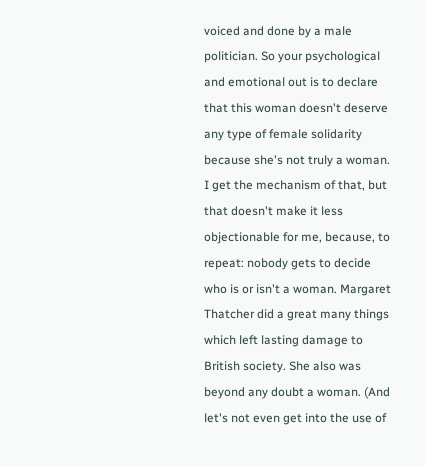voiced and done by a male politician. So your psychological and emotional out is to declare that this woman doesn't deserve any type of female solidarity because she's not truly a woman. I get the mechanism of that, but that doesn't make it less objectionable for me, because, to repeat: nobody gets to decide who is or isn't a woman. Margaret Thatcher did a great many things which left lasting damage to British society. She also was beyond any doubt a woman. (And let's not even get into the use of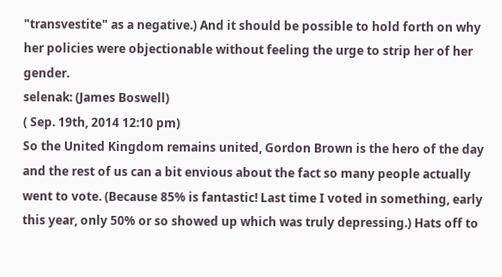"transvestite" as a negative.) And it should be possible to hold forth on why her policies were objectionable without feeling the urge to strip her of her gender.
selenak: (James Boswell)
( Sep. 19th, 2014 12:10 pm)
So the United Kingdom remains united, Gordon Brown is the hero of the day and the rest of us can a bit envious about the fact so many people actually went to vote. (Because 85% is fantastic! Last time I voted in something, early this year, only 50% or so showed up which was truly depressing.) Hats off to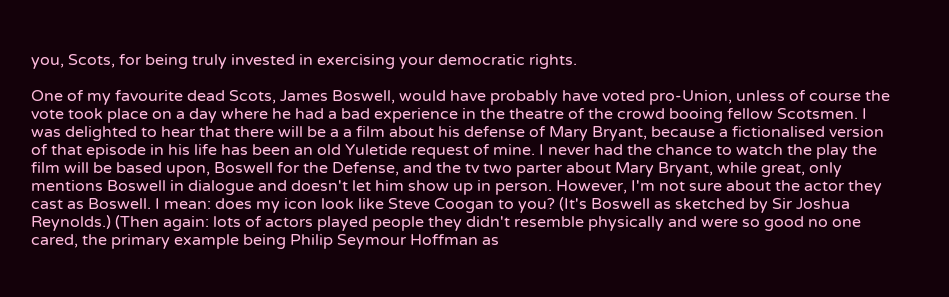you, Scots, for being truly invested in exercising your democratic rights.

One of my favourite dead Scots, James Boswell, would have probably have voted pro-Union, unless of course the vote took place on a day where he had a bad experience in the theatre of the crowd booing fellow Scotsmen. I was delighted to hear that there will be a a film about his defense of Mary Bryant, because a fictionalised version of that episode in his life has been an old Yuletide request of mine. I never had the chance to watch the play the film will be based upon, Boswell for the Defense, and the tv two parter about Mary Bryant, while great, only mentions Boswell in dialogue and doesn't let him show up in person. However, I'm not sure about the actor they cast as Boswell. I mean: does my icon look like Steve Coogan to you? (It's Boswell as sketched by Sir Joshua Reynolds.) (Then again: lots of actors played people they didn't resemble physically and were so good no one cared, the primary example being Philip Seymour Hoffman as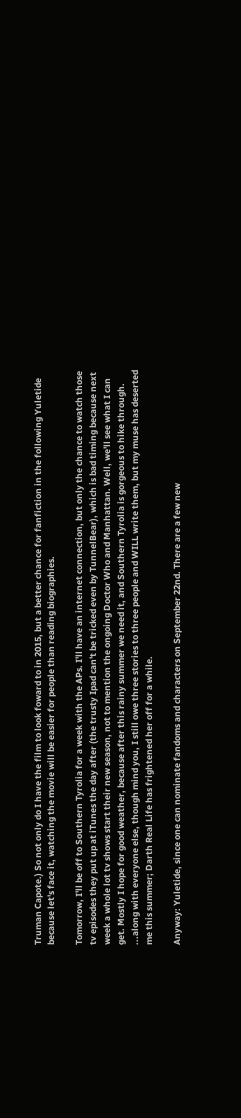Truman Capote.) So not only do I have the film to look foward to in 2015, but a better chance for fanfiction in the following Yuletide because let's face it, watching the movie will be easier for people than reading biographies.

Tomorrow, I'll be off to Southern Tyrolia for a week with the APs. I'll have an internet connection, but only the chance to watch those tv episodes they put up at iTunes the day after (the trusty Ipad can't be tricked even by TunnelBear), which is bad timing because next week a whole lot tv shows start their new season, not to mention the ongoing Doctor Who and Manhattan. Well, we'll see what I can get. Mostly I hope for good weather, because after this rainy summer we need it, and Southern Tyrolia is gorgeous to hike through.
...along with everyone else, though mind you, I still owe three stories to three people and WILL write them, but my muse has deserted me this summer; Darth Real Life has frightened her off for a while.

Anyway: Yuletide, since one can nominate fandoms and characters on September 22nd. There are a few new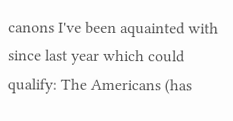canons I've been aquainted with since last year which could qualify: The Americans (has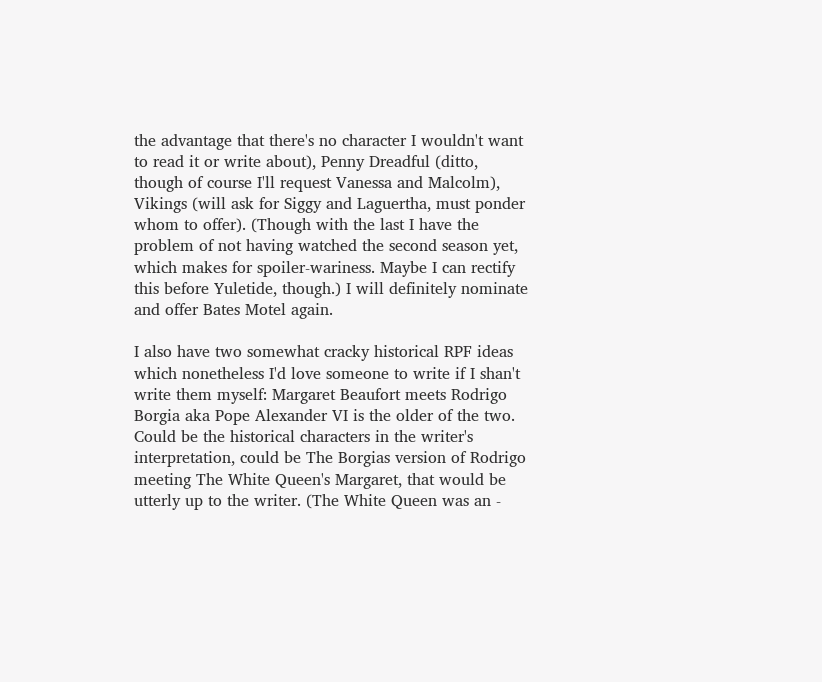the advantage that there's no character I wouldn't want to read it or write about), Penny Dreadful (ditto, though of course I'll request Vanessa and Malcolm), Vikings (will ask for Siggy and Laguertha, must ponder whom to offer). (Though with the last I have the problem of not having watched the second season yet, which makes for spoiler-wariness. Maybe I can rectify this before Yuletide, though.) I will definitely nominate and offer Bates Motel again.

I also have two somewhat cracky historical RPF ideas which nonetheless I'd love someone to write if I shan't write them myself: Margaret Beaufort meets Rodrigo Borgia aka Pope Alexander VI is the older of the two. Could be the historical characters in the writer's interpretation, could be The Borgias version of Rodrigo meeting The White Queen's Margaret, that would be utterly up to the writer. (The White Queen was an -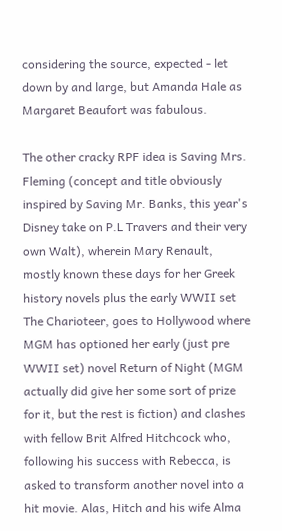considering the source, expected - let down by and large, but Amanda Hale as Margaret Beaufort was fabulous.

The other cracky RPF idea is Saving Mrs. Fleming (concept and title obviously inspired by Saving Mr. Banks, this year's Disney take on P.L Travers and their very own Walt), wherein Mary Renault, mostly known these days for her Greek history novels plus the early WWII set The Charioteer, goes to Hollywood where MGM has optioned her early (just pre WWII set) novel Return of Night (MGM actually did give her some sort of prize for it, but the rest is fiction) and clashes with fellow Brit Alfred Hitchcock who, following his success with Rebecca, is asked to transform another novel into a hit movie. Alas, Hitch and his wife Alma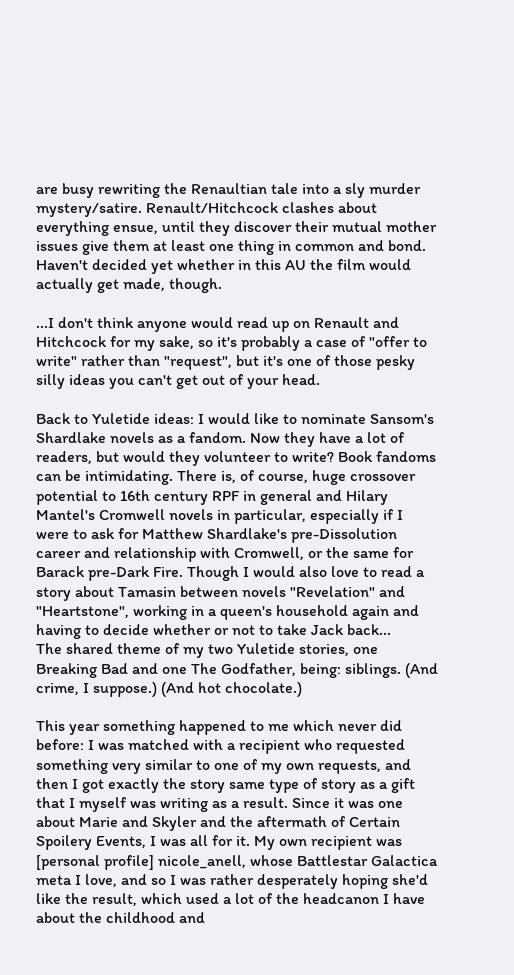are busy rewriting the Renaultian tale into a sly murder mystery/satire. Renault/Hitchcock clashes about everything ensue, until they discover their mutual mother issues give them at least one thing in common and bond. Haven't decided yet whether in this AU the film would actually get made, though.

...I don't think anyone would read up on Renault and Hitchcock for my sake, so it's probably a case of "offer to write" rather than "request", but it's one of those pesky silly ideas you can't get out of your head.

Back to Yuletide ideas: I would like to nominate Sansom's Shardlake novels as a fandom. Now they have a lot of readers, but would they volunteer to write? Book fandoms can be intimidating. There is, of course, huge crossover potential to 16th century RPF in general and Hilary Mantel's Cromwell novels in particular, especially if I were to ask for Matthew Shardlake's pre-Dissolution career and relationship with Cromwell, or the same for Barack pre-Dark Fire. Though I would also love to read a story about Tamasin between novels "Revelation" and "Heartstone", working in a queen's household again and having to decide whether or not to take Jack back...
The shared theme of my two Yuletide stories, one Breaking Bad and one The Godfather, being: siblings. (And crime, I suppose.) (And hot chocolate.)

This year something happened to me which never did before: I was matched with a recipient who requested something very similar to one of my own requests, and then I got exactly the story same type of story as a gift that I myself was writing as a result. Since it was one about Marie and Skyler and the aftermath of Certain Spoilery Events, I was all for it. My own recipient was [personal profile] nicole_anell, whose Battlestar Galactica meta I love, and so I was rather desperately hoping she'd like the result, which used a lot of the headcanon I have about the childhood and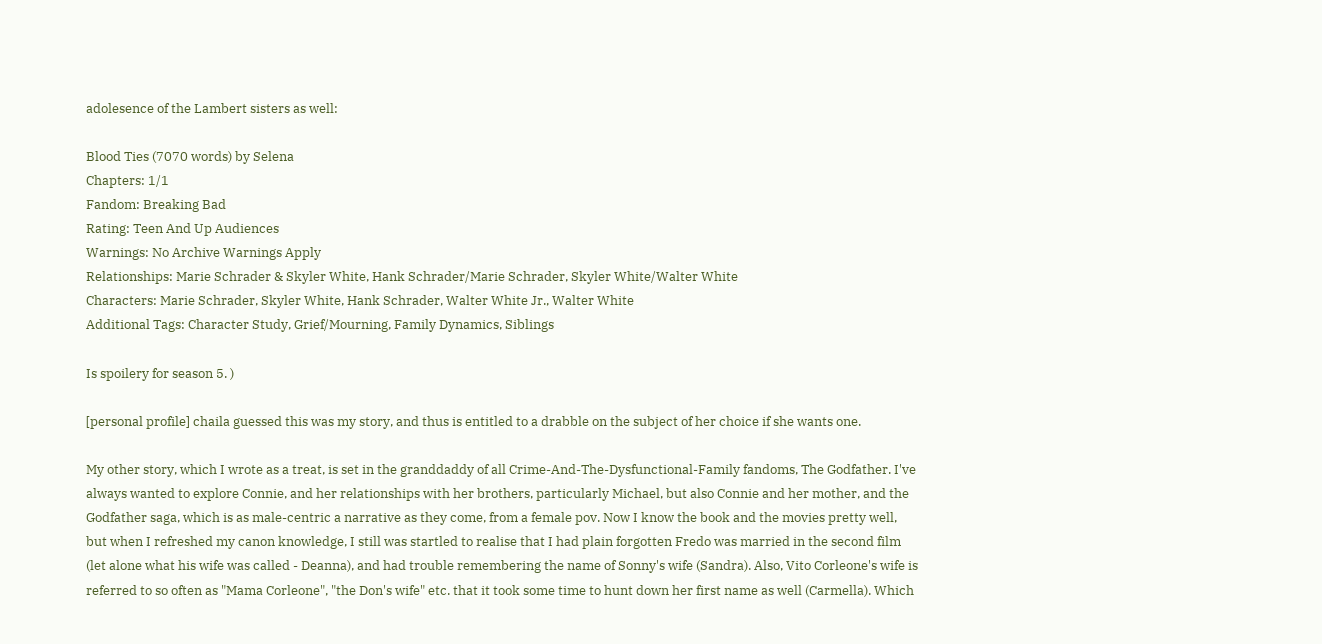adolesence of the Lambert sisters as well:

Blood Ties (7070 words) by Selena
Chapters: 1/1
Fandom: Breaking Bad
Rating: Teen And Up Audiences
Warnings: No Archive Warnings Apply
Relationships: Marie Schrader & Skyler White, Hank Schrader/Marie Schrader, Skyler White/Walter White
Characters: Marie Schrader, Skyler White, Hank Schrader, Walter White Jr., Walter White
Additional Tags: Character Study, Grief/Mourning, Family Dynamics, Siblings

Is spoilery for season 5. )

[personal profile] chaila guessed this was my story, and thus is entitled to a drabble on the subject of her choice if she wants one.

My other story, which I wrote as a treat, is set in the granddaddy of all Crime-And-The-Dysfunctional-Family fandoms, The Godfather. I've always wanted to explore Connie, and her relationships with her brothers, particularly Michael, but also Connie and her mother, and the Godfather saga, which is as male-centric a narrative as they come, from a female pov. Now I know the book and the movies pretty well, but when I refreshed my canon knowledge, I still was startled to realise that I had plain forgotten Fredo was married in the second film (let alone what his wife was called - Deanna), and had trouble remembering the name of Sonny's wife (Sandra). Also, Vito Corleone's wife is referred to so often as "Mama Corleone", "the Don's wife" etc. that it took some time to hunt down her first name as well (Carmella). Which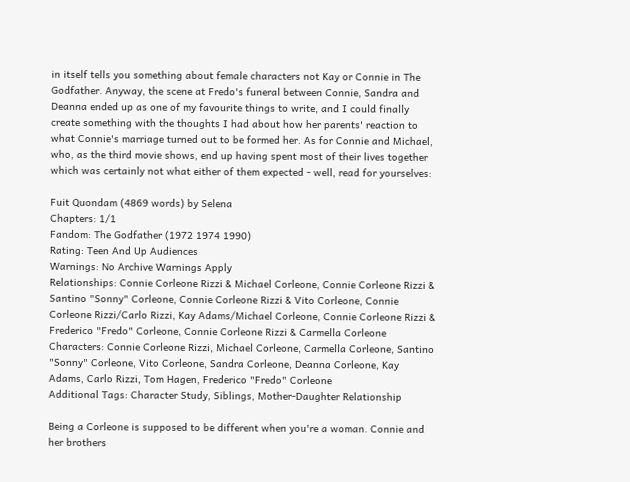in itself tells you something about female characters not Kay or Connie in The Godfather. Anyway, the scene at Fredo's funeral between Connie, Sandra and Deanna ended up as one of my favourite things to write, and I could finally create something with the thoughts I had about how her parents' reaction to what Connie's marriage turned out to be formed her. As for Connie and Michael, who, as the third movie shows, end up having spent most of their lives together which was certainly not what either of them expected - well, read for yourselves:

Fuit Quondam (4869 words) by Selena
Chapters: 1/1
Fandom: The Godfather (1972 1974 1990)
Rating: Teen And Up Audiences
Warnings: No Archive Warnings Apply
Relationships: Connie Corleone Rizzi & Michael Corleone, Connie Corleone Rizzi & Santino "Sonny" Corleone, Connie Corleone Rizzi & Vito Corleone, Connie Corleone Rizzi/Carlo Rizzi, Kay Adams/Michael Corleone, Connie Corleone Rizzi & Frederico "Fredo" Corleone, Connie Corleone Rizzi & Carmella Corleone
Characters: Connie Corleone Rizzi, Michael Corleone, Carmella Corleone, Santino "Sonny" Corleone, Vito Corleone, Sandra Corleone, Deanna Corleone, Kay Adams, Carlo Rizzi, Tom Hagen, Frederico "Fredo" Corleone
Additional Tags: Character Study, Siblings, Mother-Daughter Relationship

Being a Corleone is supposed to be different when you're a woman. Connie and her brothers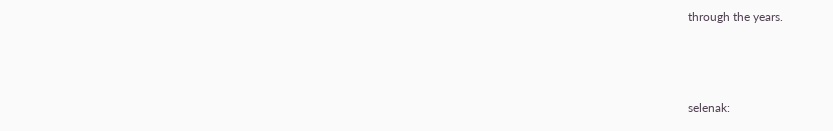through the years.



selenak: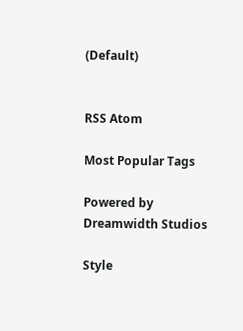(Default)


RSS Atom

Most Popular Tags

Powered by Dreamwidth Studios

Style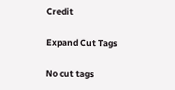Credit

Expand Cut Tags

No cut tags